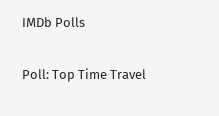IMDb Polls

Poll: Top Time Travel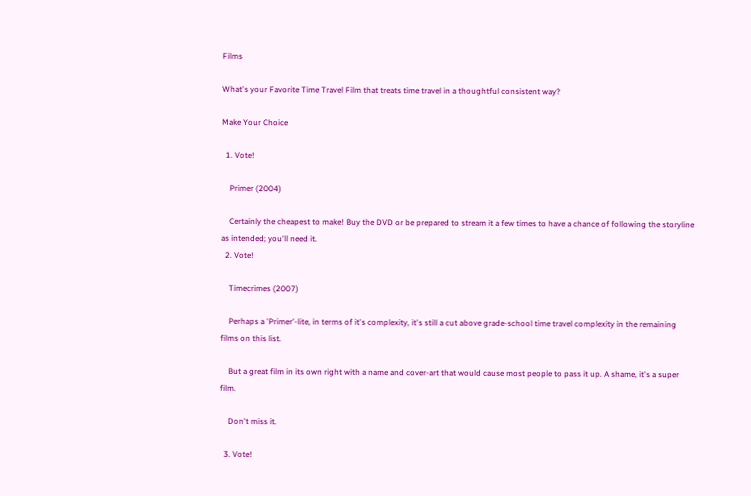Films

What's your Favorite Time Travel Film that treats time travel in a thoughtful consistent way?

Make Your Choice

  1. Vote!

    Primer (2004)

    Certainly the cheapest to make! Buy the DVD or be prepared to stream it a few times to have a chance of following the storyline as intended; you'll need it.
  2. Vote!

    Timecrimes (2007)

    Perhaps a 'Primer'-lite, in terms of it's complexity, it's still a cut above grade-school time travel complexity in the remaining films on this list.

    But a great film in its own right with a name and cover-art that would cause most people to pass it up. A shame, it's a super film.

    Don't miss it.

  3. Vote!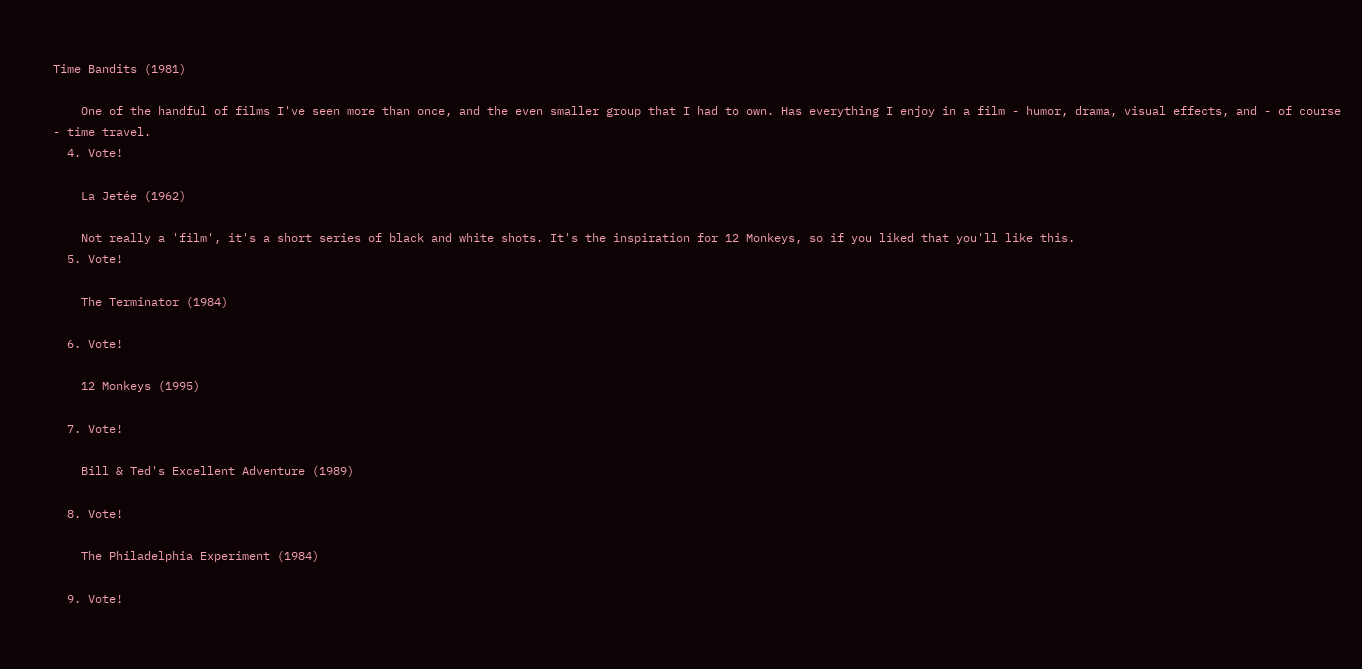Time Bandits (1981)

    One of the handful of films I've seen more than once, and the even smaller group that I had to own. Has everything I enjoy in a film - humor, drama, visual effects, and - of course - time travel.
  4. Vote!

    La Jetée (1962)

    Not really a 'film', it's a short series of black and white shots. It's the inspiration for 12 Monkeys, so if you liked that you'll like this.
  5. Vote!

    The Terminator (1984)

  6. Vote!

    12 Monkeys (1995)

  7. Vote!

    Bill & Ted's Excellent Adventure (1989)

  8. Vote!

    The Philadelphia Experiment (1984)

  9. Vote!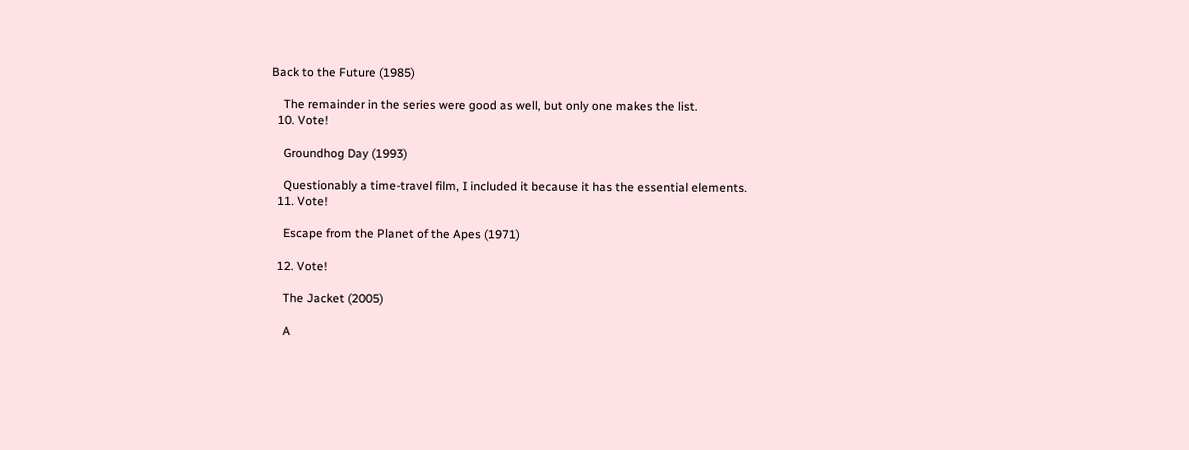Back to the Future (1985)

    The remainder in the series were good as well, but only one makes the list.
  10. Vote!

    Groundhog Day (1993)

    Questionably a time-travel film, I included it because it has the essential elements.
  11. Vote!

    Escape from the Planet of the Apes (1971)

  12. Vote!

    The Jacket (2005)

    A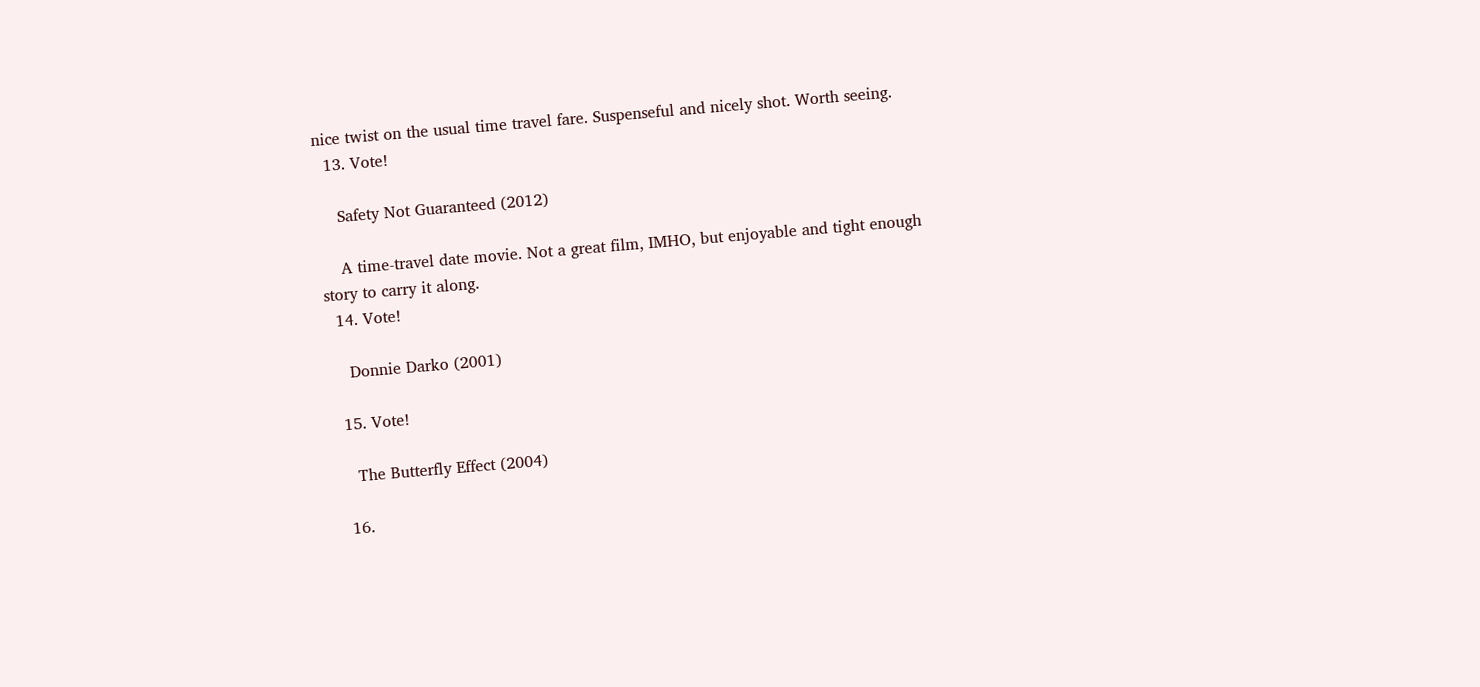nice twist on the usual time travel fare. Suspenseful and nicely shot. Worth seeing.
  13. Vote!

    Safety Not Guaranteed (2012)

    A time-travel date movie. Not a great film, IMHO, but enjoyable and tight enough story to carry it along.
  14. Vote!

    Donnie Darko (2001)

  15. Vote!

    The Butterfly Effect (2004)

  16.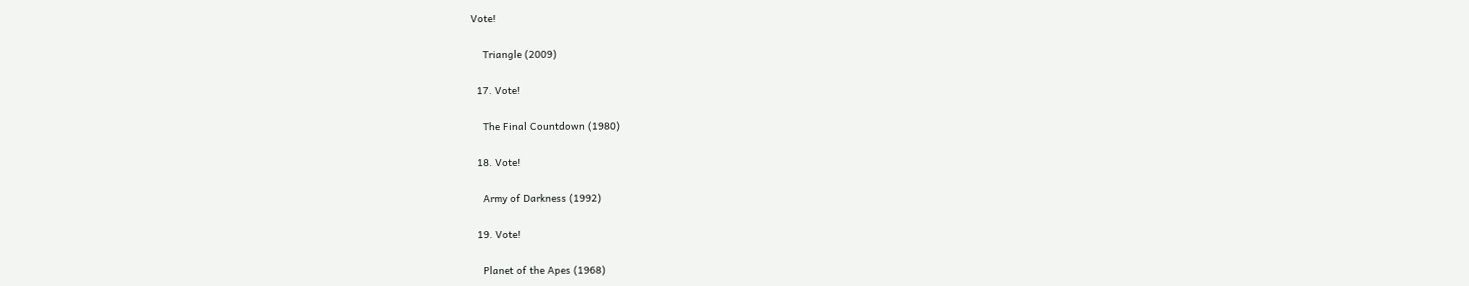Vote!

    Triangle (2009)

  17. Vote!

    The Final Countdown (1980)

  18. Vote!

    Army of Darkness (1992)

  19. Vote!

    Planet of the Apes (1968)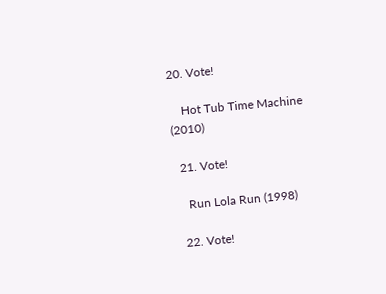20. Vote!

    Hot Tub Time Machine (2010)

  21. Vote!

    Run Lola Run (1998)

  22. Vote!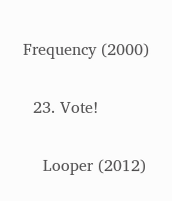Frequency (2000)

  23. Vote!

    Looper (2012)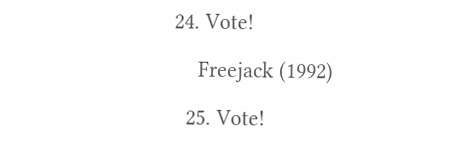24. Vote!

    Freejack (1992)

  25. Vote!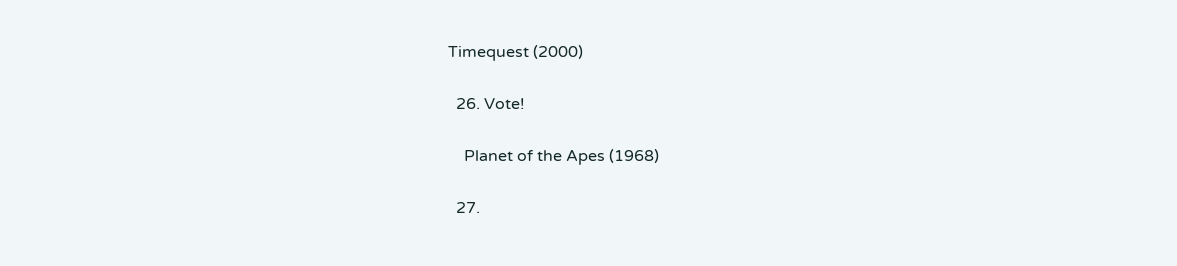Timequest (2000)

  26. Vote!

    Planet of the Apes (1968)

  27.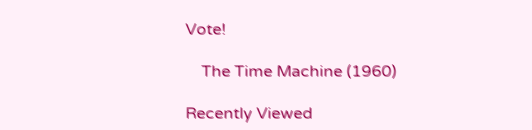Vote!

    The Time Machine (1960)

Recently Viewed